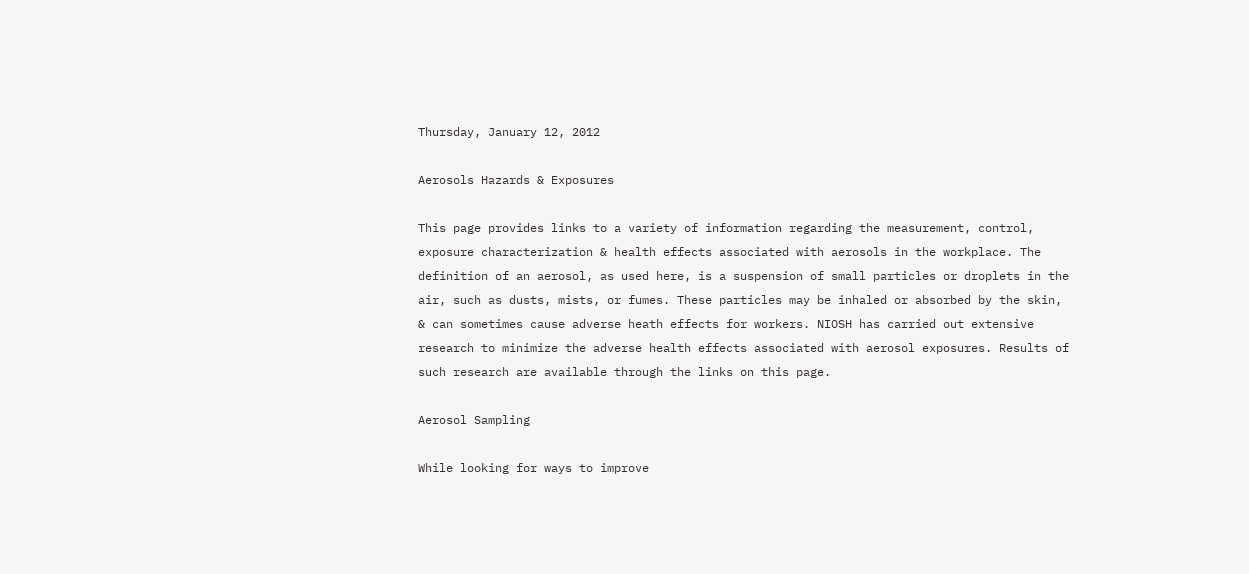Thursday, January 12, 2012

Aerosols Hazards & Exposures

This page provides links to a variety of information regarding the measurement, control, exposure characterization & health effects associated with aerosols in the workplace. The definition of an aerosol, as used here, is a suspension of small particles or droplets in the air, such as dusts, mists, or fumes. These particles may be inhaled or absorbed by the skin, & can sometimes cause adverse heath effects for workers. NIOSH has carried out extensive research to minimize the adverse health effects associated with aerosol exposures. Results of such research are available through the links on this page.

Aerosol Sampling

While looking for ways to improve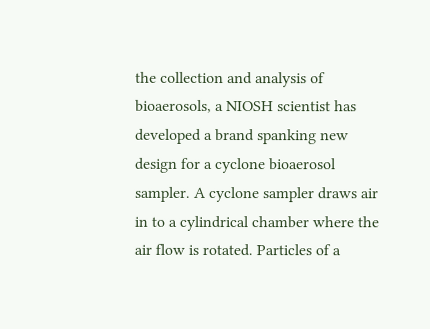the collection and analysis of bioaerosols, a NIOSH scientist has developed a brand spanking new design for a cyclone bioaerosol sampler. A cyclone sampler draws air in to a cylindrical chamber where the air flow is rotated. Particles of a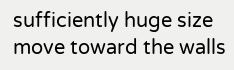sufficiently huge size move toward the walls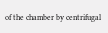of the chamber by centrifugal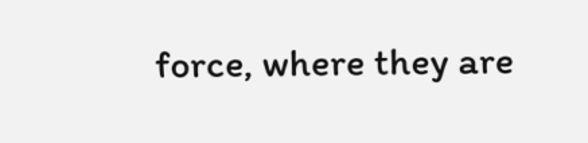force, where they are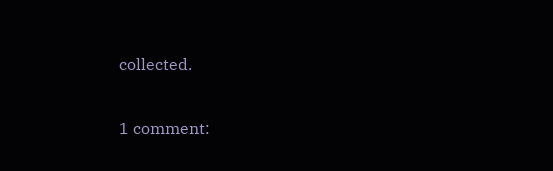collected.

1 comment: